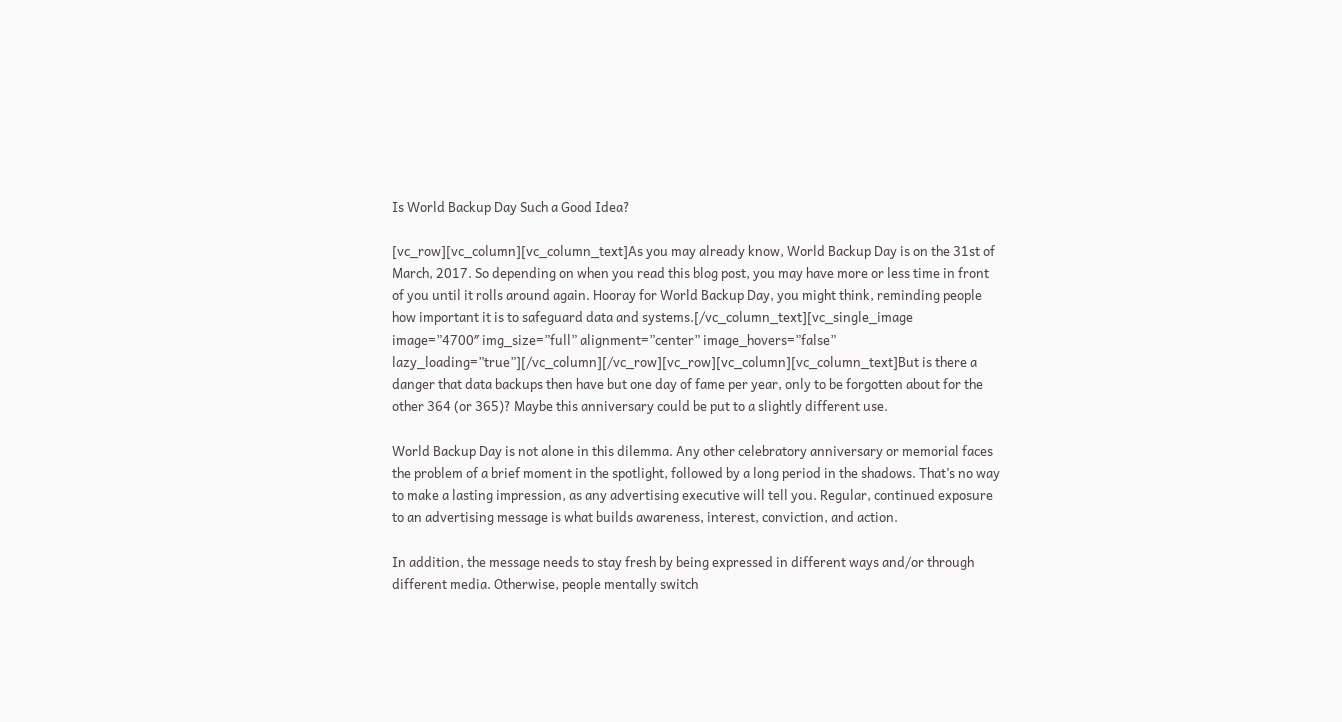Is World Backup Day Such a Good Idea?

[vc_row][vc_column][vc_column_text]As you may already know, World Backup Day is on the 31st of March, 2017. So depending on when you read this blog post, you may have more or less time in front of you until it rolls around again. Hooray for World Backup Day, you might think, reminding people how important it is to safeguard data and systems.[/vc_column_text][vc_single_image image=”4700″ img_size=”full” alignment=”center” image_hovers=”false” lazy_loading=”true”][/vc_column][/vc_row][vc_row][vc_column][vc_column_text]But is there a danger that data backups then have but one day of fame per year, only to be forgotten about for the other 364 (or 365)? Maybe this anniversary could be put to a slightly different use.

World Backup Day is not alone in this dilemma. Any other celebratory anniversary or memorial faces the problem of a brief moment in the spotlight, followed by a long period in the shadows. That’s no way to make a lasting impression, as any advertising executive will tell you. Regular, continued exposure to an advertising message is what builds awareness, interest, conviction, and action.

In addition, the message needs to stay fresh by being expressed in different ways and/or through different media. Otherwise, people mentally switch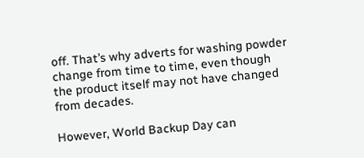off. That’s why adverts for washing powder change from time to time, even though the product itself may not have changed from decades.

However, World Backup Day can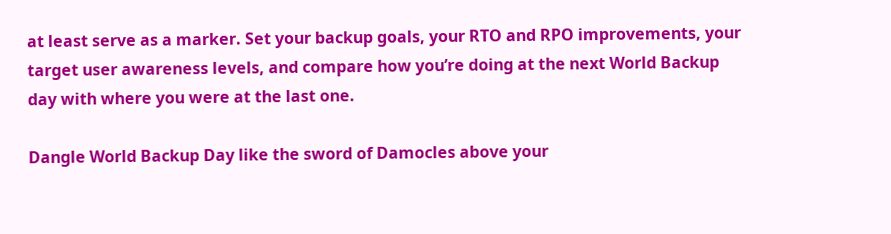at least serve as a marker. Set your backup goals, your RTO and RPO improvements, your target user awareness levels, and compare how you’re doing at the next World Backup day with where you were at the last one.

Dangle World Backup Day like the sword of Damocles above your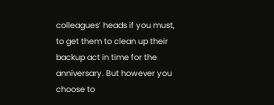colleagues’ heads if you must, to get them to clean up their backup act in time for the anniversary. But however you choose to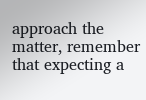approach the matter, remember that expecting a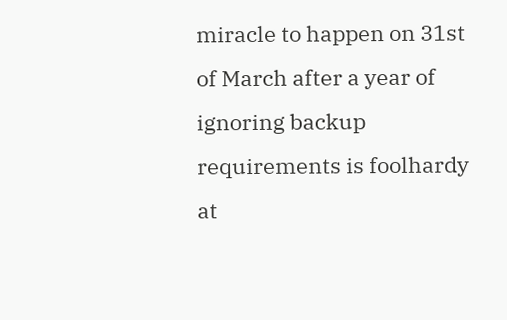miracle to happen on 31st of March after a year of ignoring backup requirements is foolhardy at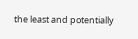the least and potentially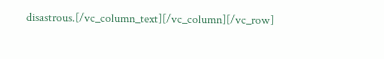disastrous.[/vc_column_text][/vc_column][/vc_row]